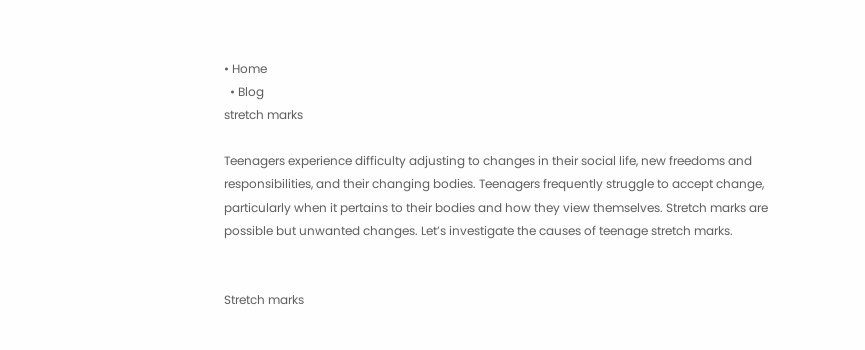• Home
  • Blog
stretch marks

Teenagers experience difficulty adjusting to changes in their social life, new freedoms and responsibilities, and their changing bodies. Teenagers frequently struggle to accept change, particularly when it pertains to their bodies and how they view themselves. Stretch marks are possible but unwanted changes. Let’s investigate the causes of teenage stretch marks.


Stretch marks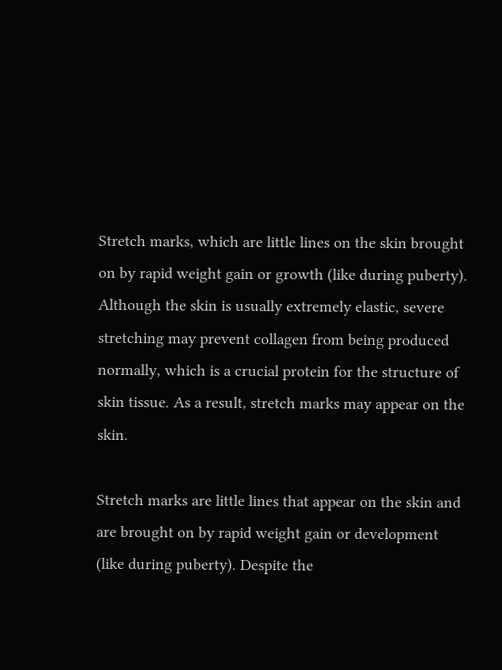Stretch marks, which are little lines on the skin brought on by rapid weight gain or growth (like during puberty). Although the skin is usually extremely elastic, severe stretching may prevent collagen from being produced normally, which is a crucial protein for the structure of skin tissue. As a result, stretch marks may appear on the skin.

Stretch marks are little lines that appear on the skin and are brought on by rapid weight gain or development (like during puberty). Despite the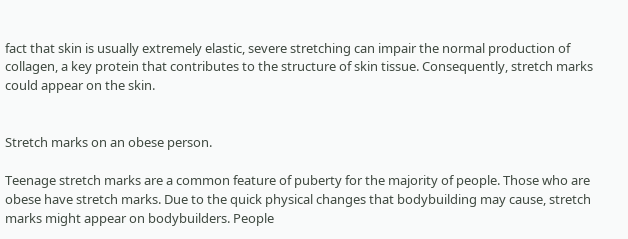fact that skin is usually extremely elastic, severe stretching can impair the normal production of collagen, a key protein that contributes to the structure of skin tissue. Consequently, stretch marks could appear on the skin.


Stretch marks on an obese person.

Teenage stretch marks are a common feature of puberty for the majority of people. Those who are obese have stretch marks. Due to the quick physical changes that bodybuilding may cause, stretch marks might appear on bodybuilders. People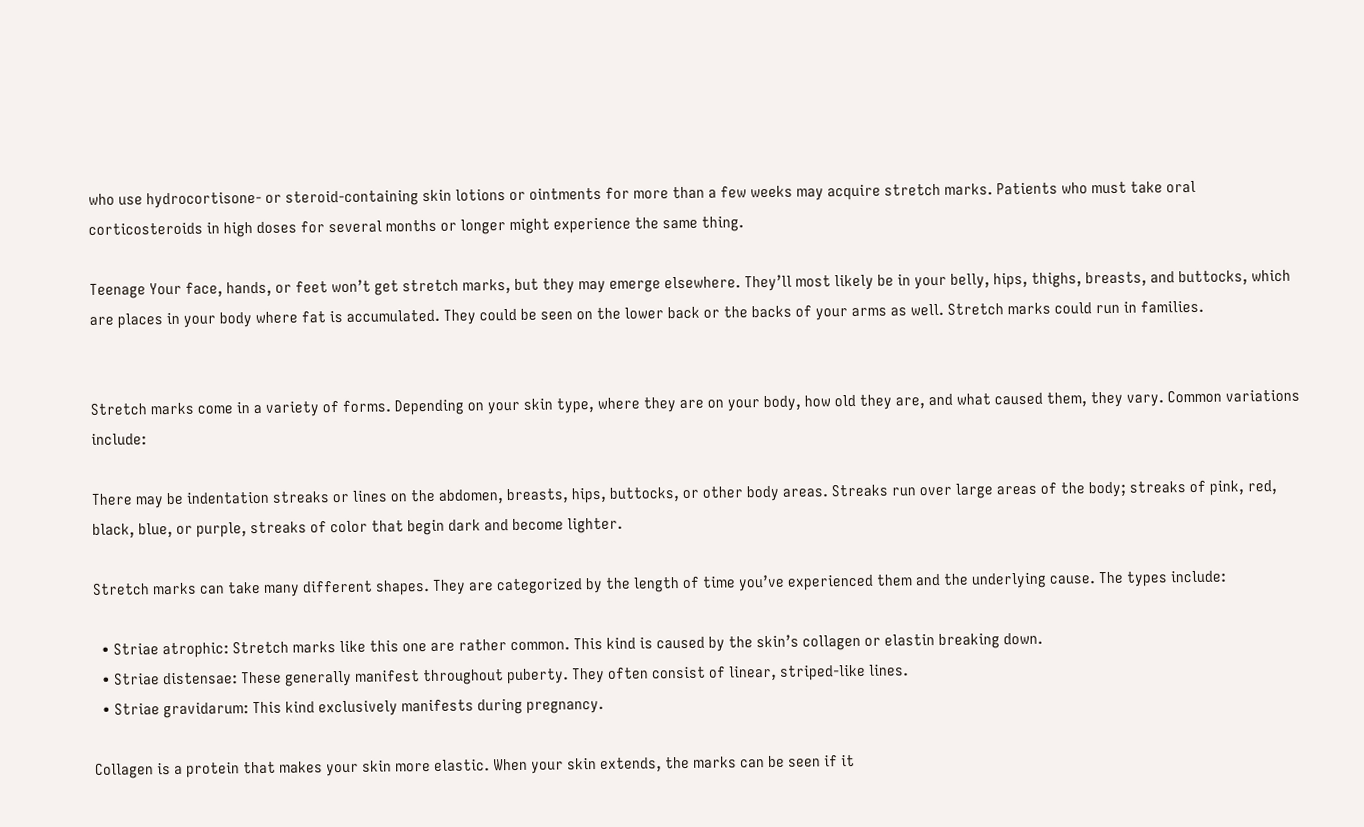who use hydrocortisone- or steroid-containing skin lotions or ointments for more than a few weeks may acquire stretch marks. Patients who must take oral corticosteroids in high doses for several months or longer might experience the same thing.

Teenage Your face, hands, or feet won’t get stretch marks, but they may emerge elsewhere. They’ll most likely be in your belly, hips, thighs, breasts, and buttocks, which are places in your body where fat is accumulated. They could be seen on the lower back or the backs of your arms as well. Stretch marks could run in families.


Stretch marks come in a variety of forms. Depending on your skin type, where they are on your body, how old they are, and what caused them, they vary. Common variations include:

There may be indentation streaks or lines on the abdomen, breasts, hips, buttocks, or other body areas. Streaks run over large areas of the body; streaks of pink, red, black, blue, or purple, streaks of color that begin dark and become lighter.

Stretch marks can take many different shapes. They are categorized by the length of time you’ve experienced them and the underlying cause. The types include:

  • Striae atrophic: Stretch marks like this one are rather common. This kind is caused by the skin’s collagen or elastin breaking down.
  • Striae distensae: These generally manifest throughout puberty. They often consist of linear, striped-like lines.
  • Striae gravidarum: This kind exclusively manifests during pregnancy.

Collagen is a protein that makes your skin more elastic. When your skin extends, the marks can be seen if it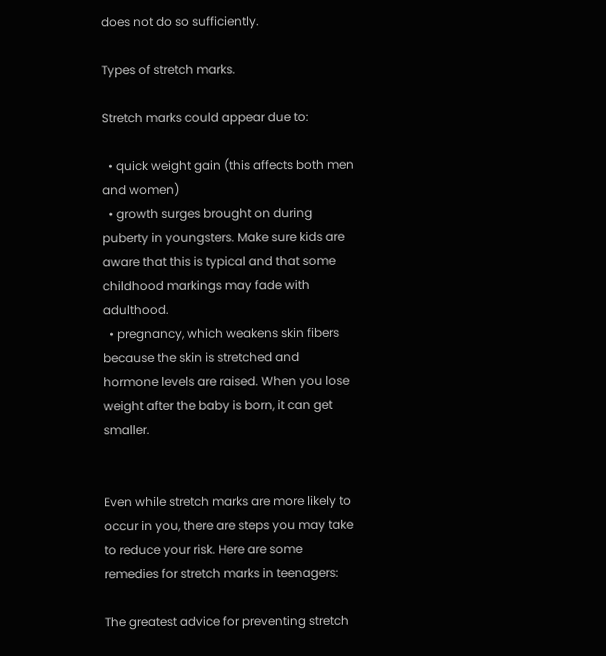does not do so sufficiently.

Types of stretch marks.

Stretch marks could appear due to:

  • quick weight gain (this affects both men and women)
  • growth surges brought on during puberty in youngsters. Make sure kids are aware that this is typical and that some childhood markings may fade with adulthood.
  • pregnancy, which weakens skin fibers because the skin is stretched and hormone levels are raised. When you lose weight after the baby is born, it can get smaller.


Even while stretch marks are more likely to occur in you, there are steps you may take to reduce your risk. Here are some remedies for stretch marks in teenagers:

The greatest advice for preventing stretch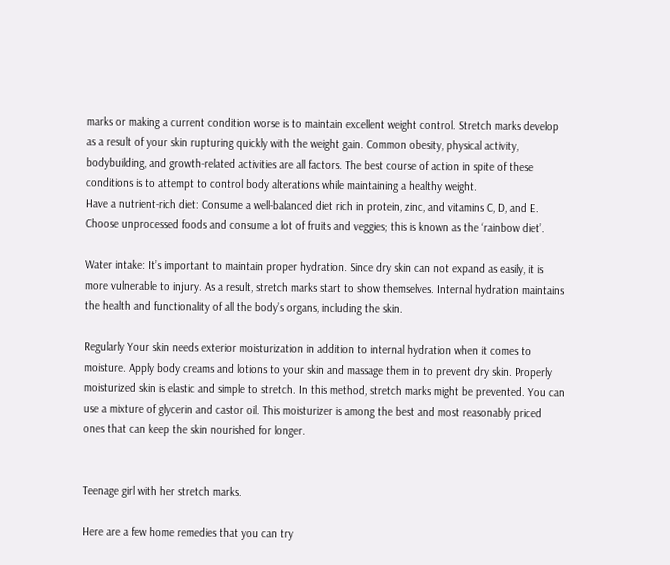marks or making a current condition worse is to maintain excellent weight control. Stretch marks develop as a result of your skin rupturing quickly with the weight gain. Common obesity, physical activity, bodybuilding, and growth-related activities are all factors. The best course of action in spite of these conditions is to attempt to control body alterations while maintaining a healthy weight.
Have a nutrient-rich diet: Consume a well-balanced diet rich in protein, zinc, and vitamins C, D, and E. Choose unprocessed foods and consume a lot of fruits and veggies; this is known as the ‘rainbow diet’.

Water intake: It’s important to maintain proper hydration. Since dry skin can not expand as easily, it is more vulnerable to injury. As a result, stretch marks start to show themselves. Internal hydration maintains the health and functionality of all the body’s organs, including the skin.

Regularly Your skin needs exterior moisturization in addition to internal hydration when it comes to moisture. Apply body creams and lotions to your skin and massage them in to prevent dry skin. Properly moisturized skin is elastic and simple to stretch. In this method, stretch marks might be prevented. You can use a mixture of glycerin and castor oil. This moisturizer is among the best and most reasonably priced ones that can keep the skin nourished for longer.


Teenage girl with her stretch marks.

Here are a few home remedies that you can try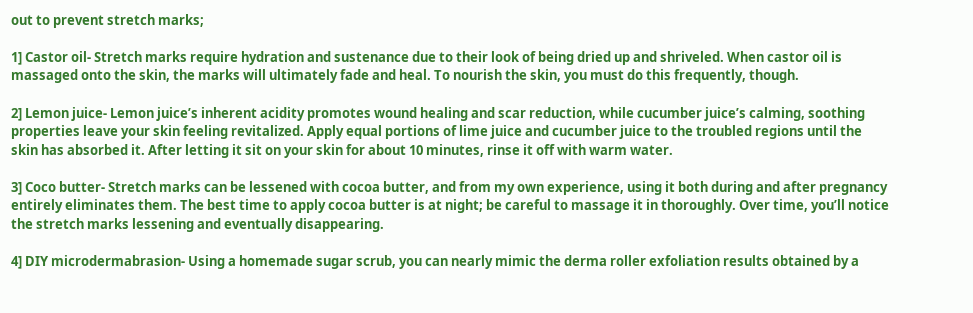out to prevent stretch marks;

1] Castor oil- Stretch marks require hydration and sustenance due to their look of being dried up and shriveled. When castor oil is massaged onto the skin, the marks will ultimately fade and heal. To nourish the skin, you must do this frequently, though.

2] Lemon juice- Lemon juice’s inherent acidity promotes wound healing and scar reduction, while cucumber juice’s calming, soothing properties leave your skin feeling revitalized. Apply equal portions of lime juice and cucumber juice to the troubled regions until the skin has absorbed it. After letting it sit on your skin for about 10 minutes, rinse it off with warm water.

3] Coco butter- Stretch marks can be lessened with cocoa butter, and from my own experience, using it both during and after pregnancy entirely eliminates them. The best time to apply cocoa butter is at night; be careful to massage it in thoroughly. Over time, you’ll notice the stretch marks lessening and eventually disappearing.

4] DIY microdermabrasion- Using a homemade sugar scrub, you can nearly mimic the derma roller exfoliation results obtained by a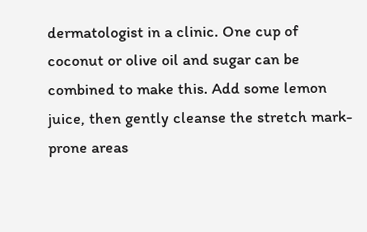dermatologist in a clinic. One cup of coconut or olive oil and sugar can be combined to make this. Add some lemon juice, then gently cleanse the stretch mark-prone areas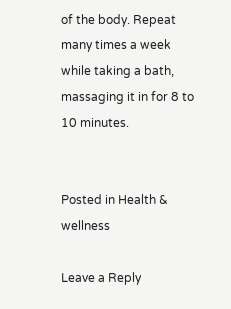of the body. Repeat many times a week while taking a bath, massaging it in for 8 to 10 minutes.


Posted in Health & wellness

Leave a Reply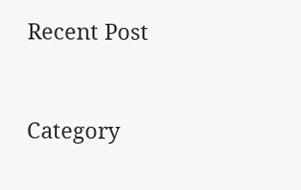Recent Post


Category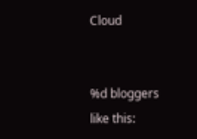Cloud


%d bloggers like this: